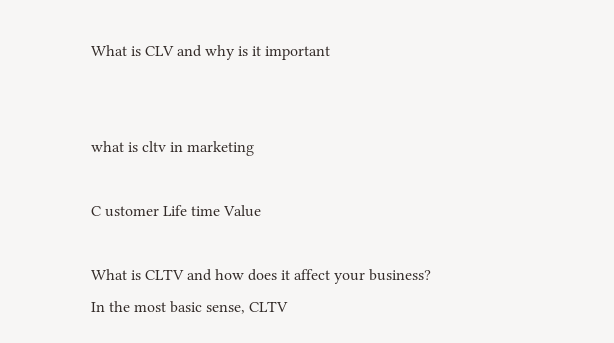What is CLV and why is it important


what is cltv in marketing

C ustomer Life time Value

What is CLTV and how does it affect your business?
In the most basic sense, CLTV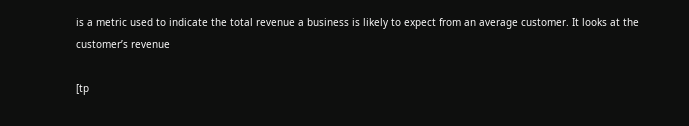is a metric used to indicate the total revenue a business is likely to expect from an average customer. It looks at the customer’s revenue

[tp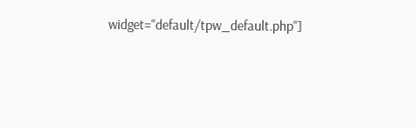widget="default/tpw_default.php"]